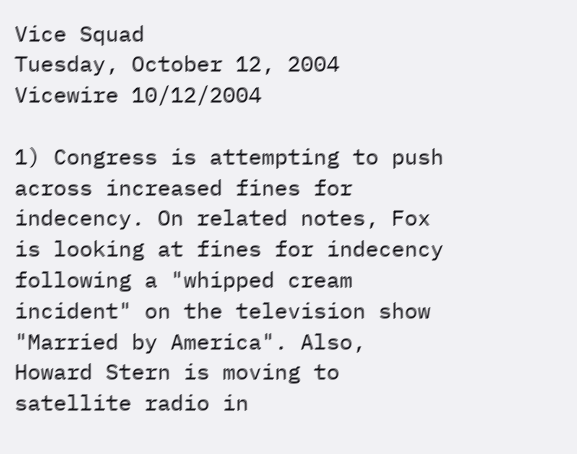Vice Squad
Tuesday, October 12, 2004
Vicewire 10/12/2004

1) Congress is attempting to push across increased fines for indecency. On related notes, Fox is looking at fines for indecency following a "whipped cream incident" on the television show "Married by America". Also, Howard Stern is moving to satellite radio in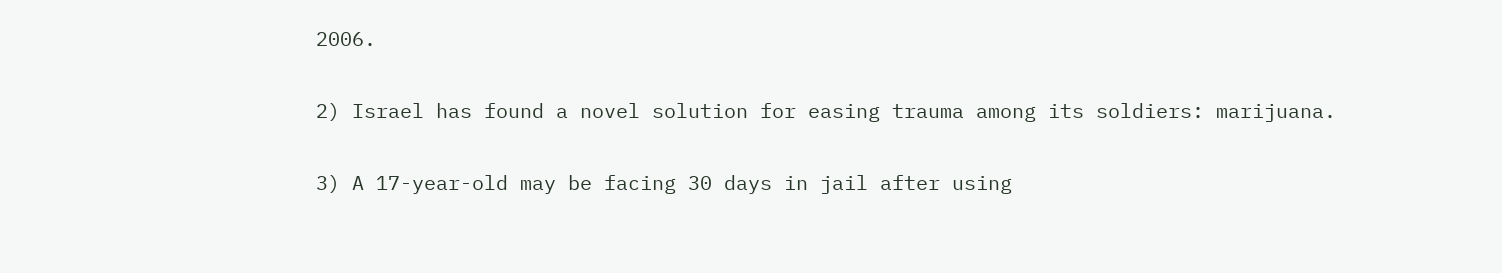2006.

2) Israel has found a novel solution for easing trauma among its soldiers: marijuana.

3) A 17-year-old may be facing 30 days in jail after using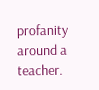profanity around a teacher.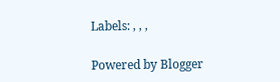Labels: , , ,

Powered by Blogger